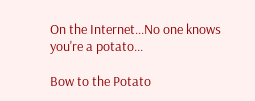On the Internet...No one knows you're a potato...

Bow to the Potato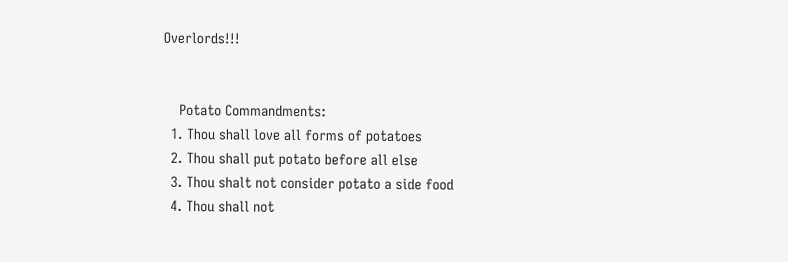Overlords!!!


    Potato Commandments:
  1. Thou shall love all forms of potatoes
  2. Thou shall put potato before all else
  3. Thou shalt not consider potato a side food
  4. Thou shall not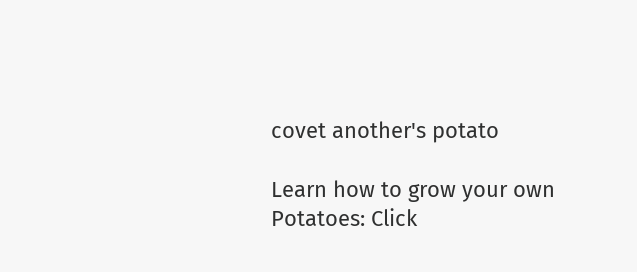covet another's potato

Learn how to grow your own Potatoes: Click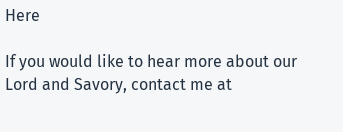Here

If you would like to hear more about our Lord and Savory, contact me at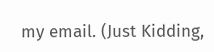my email. (Just Kidding,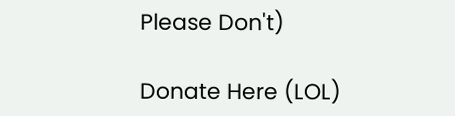Please Don't)

Donate Here (LOL)